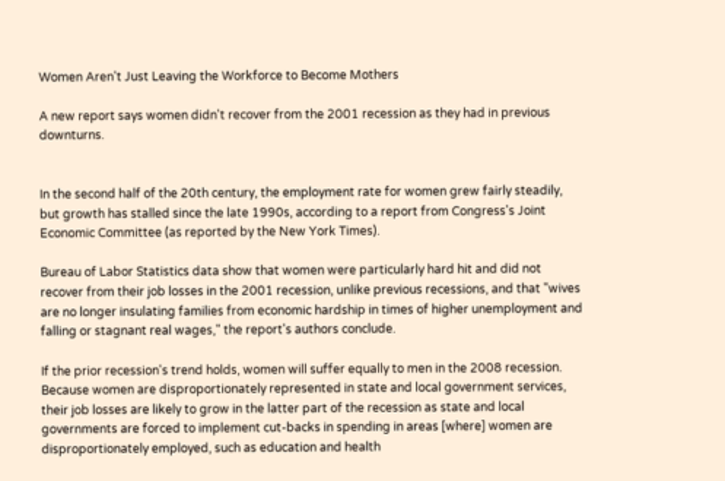Women Aren't Just Leaving the Workforce to Become Mothers

A new report says women didn't recover from the 2001 recession as they had in previous downturns.


In the second half of the 20th century, the employment rate for women grew fairly steadily, but growth has stalled since the late 1990s, according to a report from Congress's Joint Economic Committee (as reported by the New York Times).

Bureau of Labor Statistics data show that women were particularly hard hit and did not recover from their job losses in the 2001 recession, unlike previous recessions, and that "wives are no longer insulating families from economic hardship in times of higher unemployment and falling or stagnant real wages," the report's authors conclude.

If the prior recession's trend holds, women will suffer equally to men in the 2008 recession. Because women are disproportionately represented in state and local government services, their job losses are likely to grow in the latter part of the recession as state and local governments are forced to implement cut-backs in spending in areas [where] women are disproportionately employed, such as education and health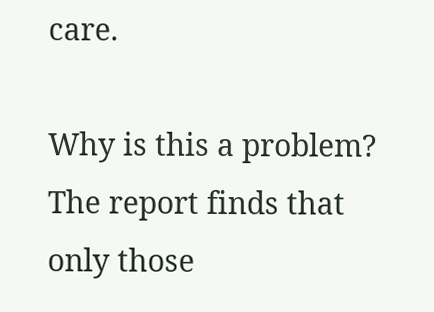care.

Why is this a problem? The report finds that only those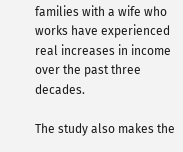families with a wife who works have experienced real increases in income over the past three decades.

The study also makes the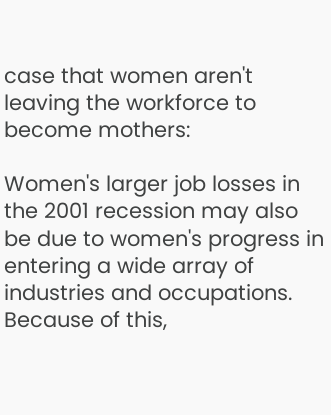case that women aren't leaving the workforce to become mothers:

Women's larger job losses in the 2001 recession may also be due to women's progress in entering a wide array of industries and occupations. Because of this,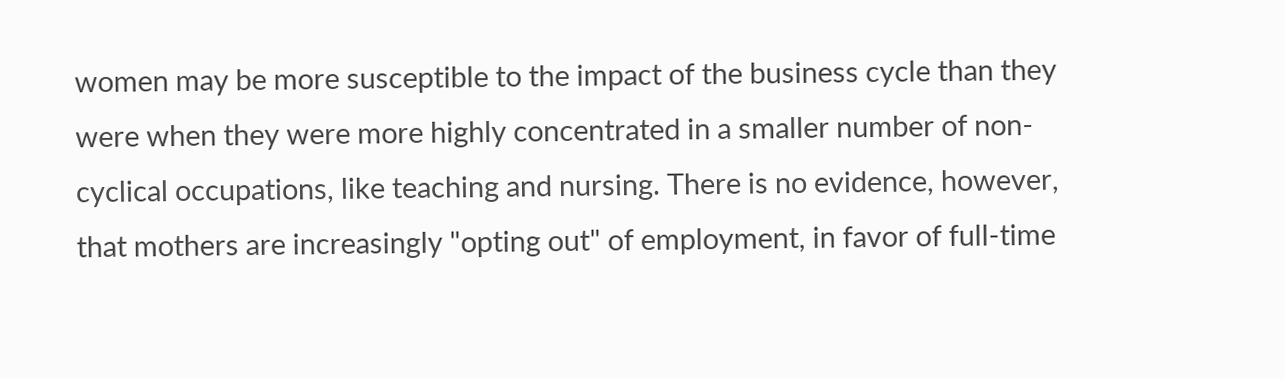women may be more susceptible to the impact of the business cycle than they were when they were more highly concentrated in a smaller number of non-cyclical occupations, like teaching and nursing. There is no evidence, however, that mothers are increasingly "opting out" of employment, in favor of full-time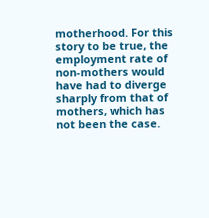motherhood. For this story to be true, the employment rate of non-mothers would have had to diverge sharply from that of mothers, which has not been the case.